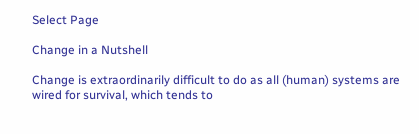Select Page

Change in a Nutshell

Change is extraordinarily difficult to do as all (human) systems are wired for survival, which tends to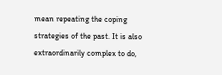mean repeating the coping strategies of the past. It is also extraordinarily complex to do,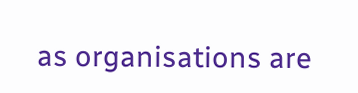as organisations are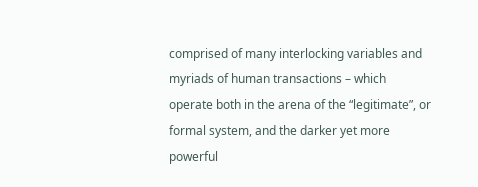comprised of many interlocking variables and myriads of human transactions – which operate both in the arena of the “legitimate”, or formal system, and the darker yet more powerful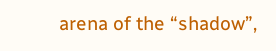arena of the “shadow”,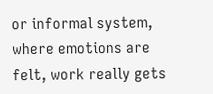or informal system, where emotions are felt, work really gets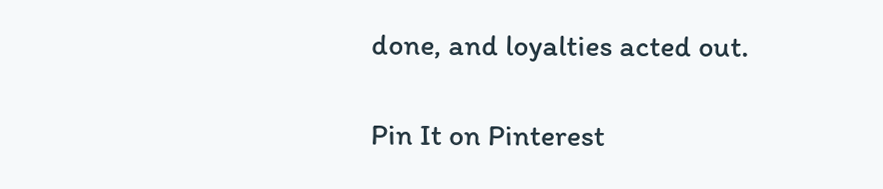done, and loyalties acted out.

Pin It on Pinterest